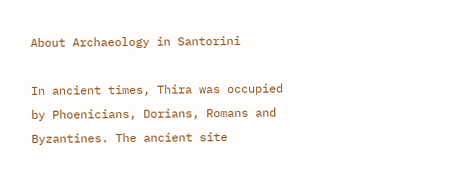About Archaeology in Santorini

In ancient times, Thira was occupied by Phoenicians, Dorians, Romans and Byzantines. The ancient site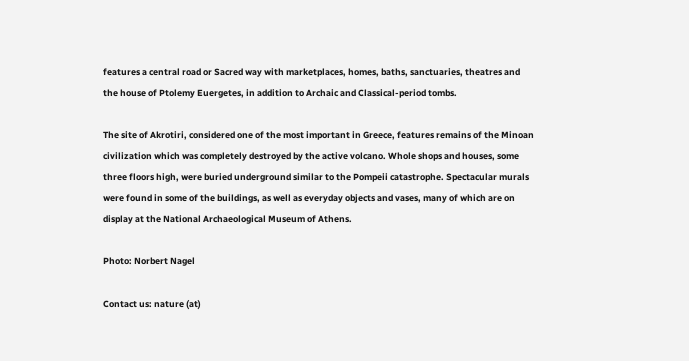features a central road or Sacred way with marketplaces, homes, baths, sanctuaries, theatres and the house of Ptolemy Euergetes, in addition to Archaic and Classical-period tombs.

The site of Akrotiri, considered one of the most important in Greece, features remains of the Minoan civilization which was completely destroyed by the active volcano. Whole shops and houses, some three floors high, were buried underground similar to the Pompeii catastrophe. Spectacular murals were found in some of the buildings, as well as everyday objects and vases, many of which are on display at the National Archaeological Museum of Athens.

Photo: Norbert Nagel

Contact us: nature (at)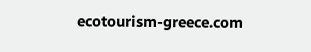ecotourism-greece.com